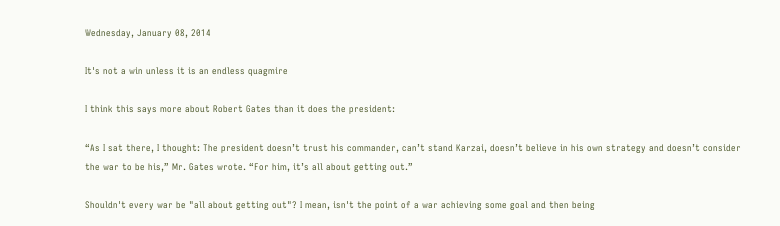Wednesday, January 08, 2014

It's not a win unless it is an endless quagmire

I think this says more about Robert Gates than it does the president:

“As I sat there, I thought: The president doesn’t trust his commander, can’t stand Karzai, doesn’t believe in his own strategy and doesn’t consider the war to be his,” Mr. Gates wrote. “For him, it’s all about getting out.”

Shouldn't every war be "all about getting out"? I mean, isn't the point of a war achieving some goal and then being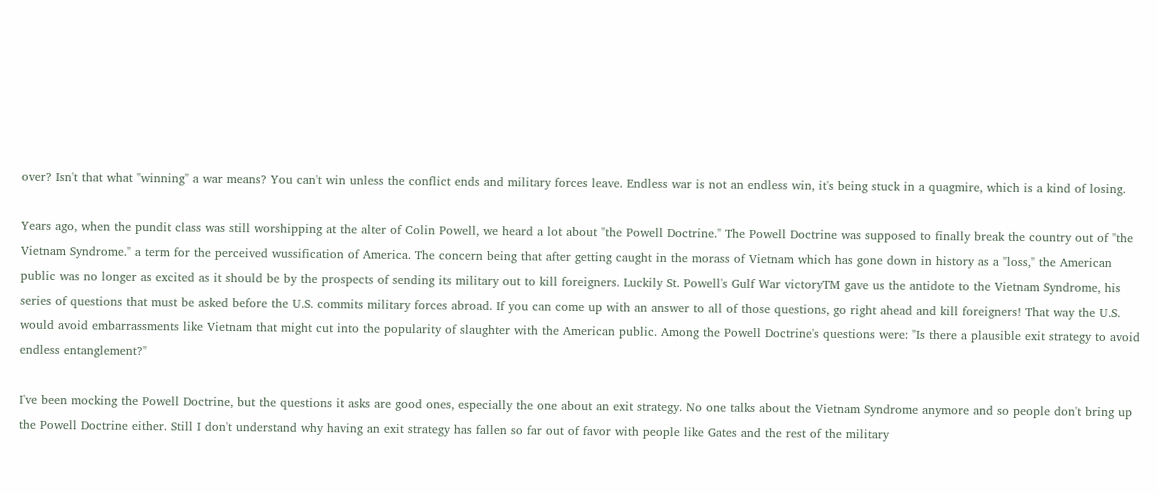over? Isn't that what "winning" a war means? You can't win unless the conflict ends and military forces leave. Endless war is not an endless win, it's being stuck in a quagmire, which is a kind of losing.

Years ago, when the pundit class was still worshipping at the alter of Colin Powell, we heard a lot about "the Powell Doctrine." The Powell Doctrine was supposed to finally break the country out of "the Vietnam Syndrome." a term for the perceived wussification of America. The concern being that after getting caught in the morass of Vietnam which has gone down in history as a "loss," the American public was no longer as excited as it should be by the prospects of sending its military out to kill foreigners. Luckily St. Powell's Gulf War victoryTM gave us the antidote to the Vietnam Syndrome, his series of questions that must be asked before the U.S. commits military forces abroad. If you can come up with an answer to all of those questions, go right ahead and kill foreigners! That way the U.S. would avoid embarrassments like Vietnam that might cut into the popularity of slaughter with the American public. Among the Powell Doctrine's questions were: "Is there a plausible exit strategy to avoid endless entanglement?"

I've been mocking the Powell Doctrine, but the questions it asks are good ones, especially the one about an exit strategy. No one talks about the Vietnam Syndrome anymore and so people don't bring up the Powell Doctrine either. Still I don't understand why having an exit strategy has fallen so far out of favor with people like Gates and the rest of the military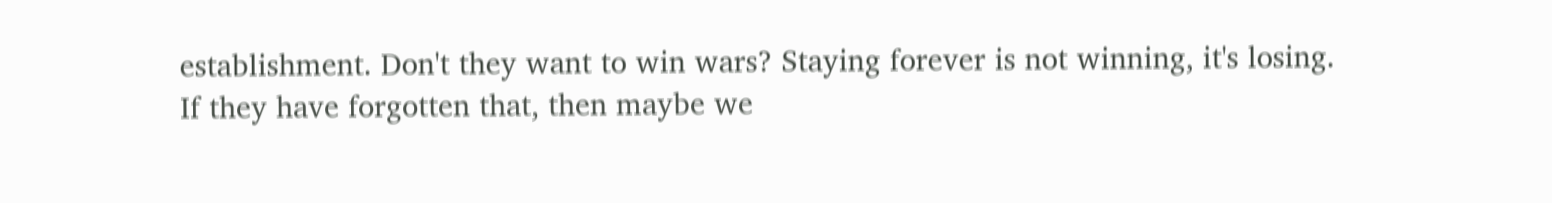establishment. Don't they want to win wars? Staying forever is not winning, it's losing. If they have forgotten that, then maybe we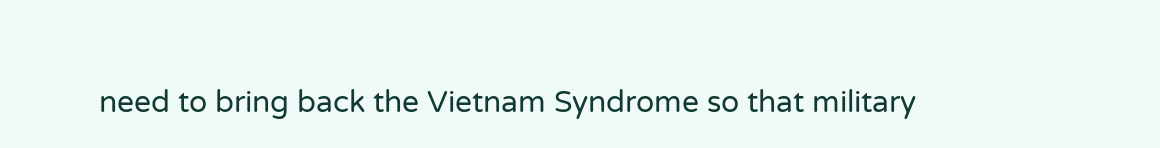need to bring back the Vietnam Syndrome so that military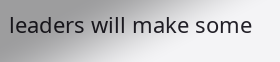leaders will make some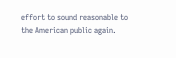effort to sound reasonable to the American public again.